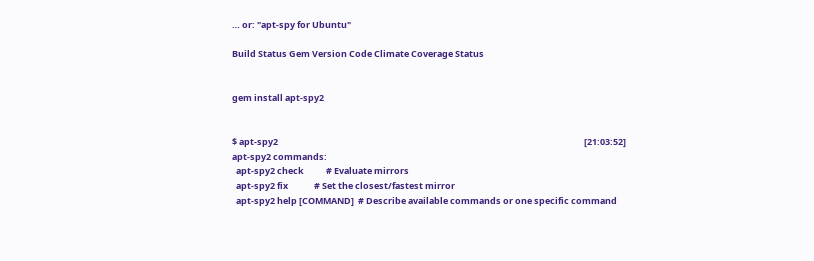… or: "apt-spy for Ubuntu"

Build Status Gem Version Code Climate Coverage Status


gem install apt-spy2


$ apt-spy2                                                                                                                                                         [21:03:52]
apt-spy2 commands:
  apt-spy2 check           # Evaluate mirrors
  apt-spy2 fix             # Set the closest/fastest mirror
  apt-spy2 help [COMMAND]  # Describe available commands or one specific command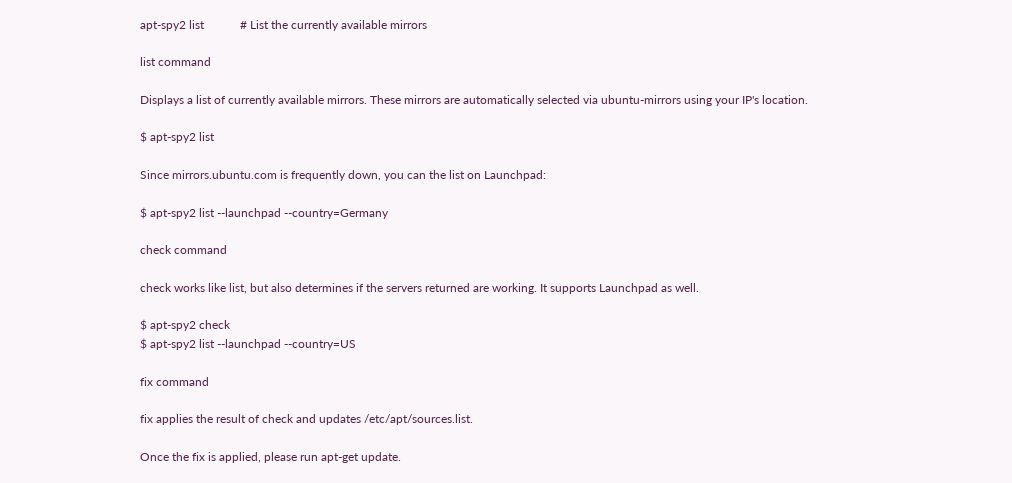apt-spy2 list            # List the currently available mirrors

list command

Displays a list of currently available mirrors. These mirrors are automatically selected via ubuntu-mirrors using your IP's location.

$ apt-spy2 list

Since mirrors.ubuntu.com is frequently down, you can the list on Launchpad:

$ apt-spy2 list --launchpad --country=Germany

check command

check works like list, but also determines if the servers returned are working. It supports Launchpad as well.

$ apt-spy2 check
$ apt-spy2 list --launchpad --country=US

fix command

fix applies the result of check and updates /etc/apt/sources.list.

Once the fix is applied, please run apt-get update.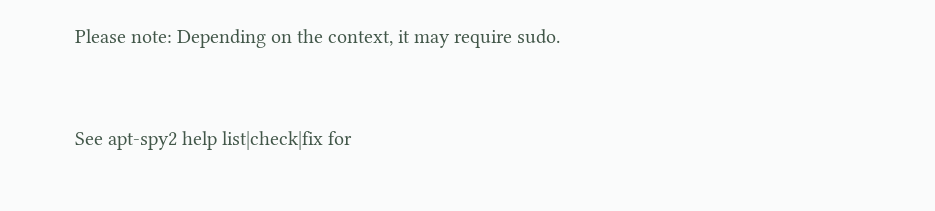Please note: Depending on the context, it may require sudo.


See apt-spy2 help list|check|fix for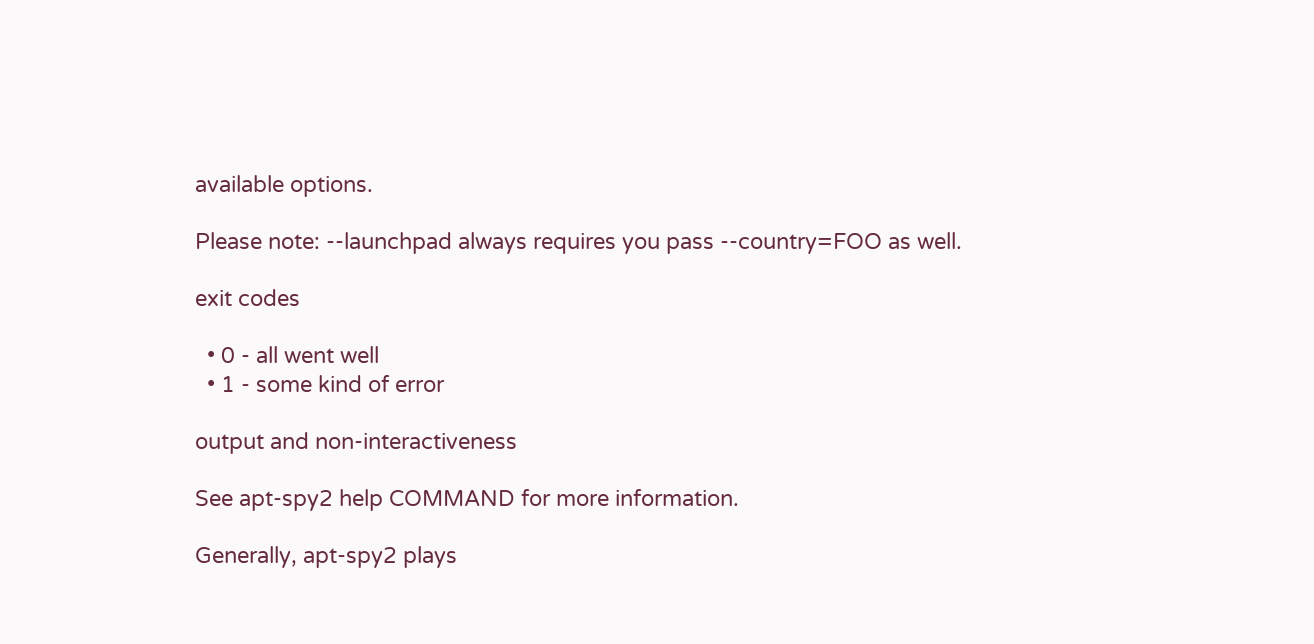available options.

Please note: --launchpad always requires you pass --country=FOO as well.

exit codes

  • 0 - all went well
  • 1 - some kind of error

output and non-interactiveness

See apt-spy2 help COMMAND for more information.

Generally, apt-spy2 plays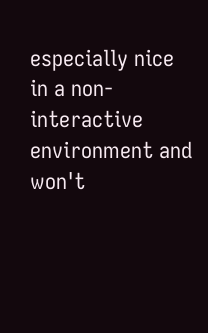especially nice in a non-interactive environment and won't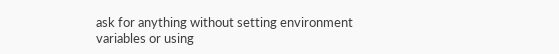ask for anything without setting environment variables or using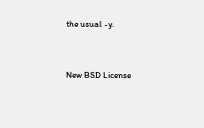the usual -y.


New BSD License